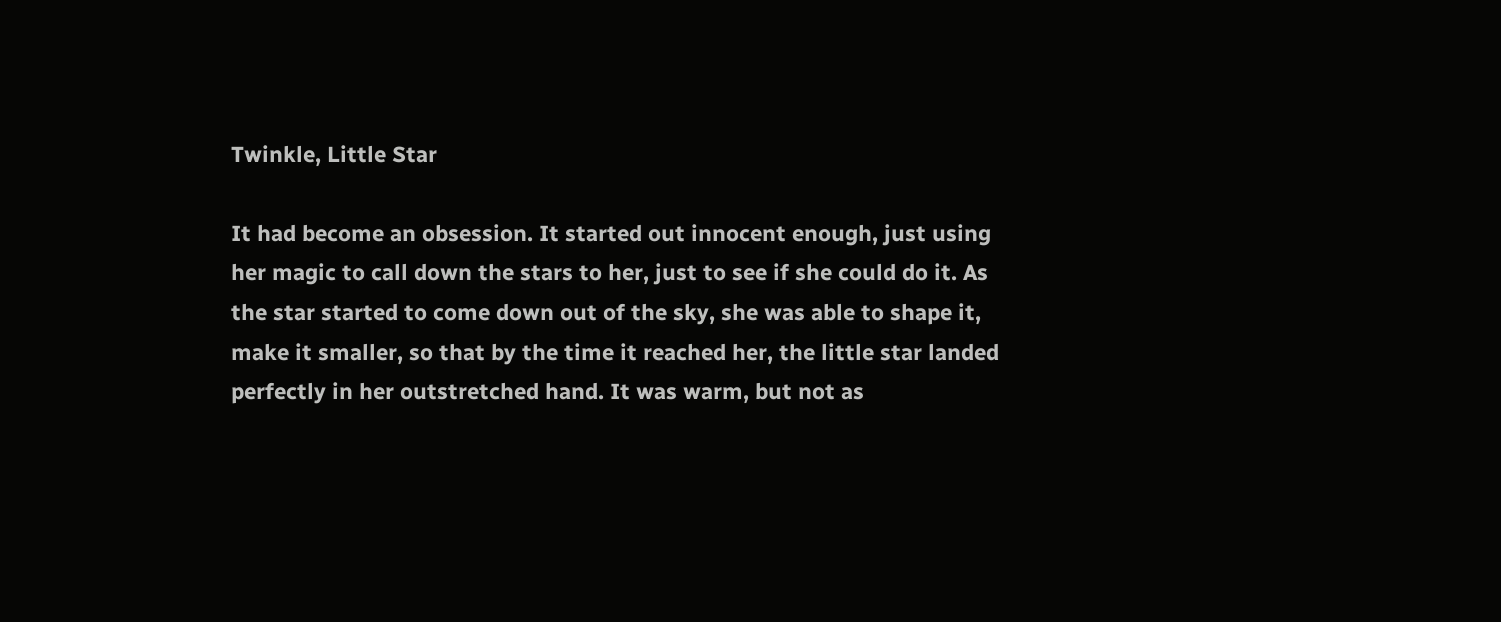Twinkle, Little Star

It had become an obsession. It started out innocent enough, just using her magic to call down the stars to her, just to see if she could do it. As the star started to come down out of the sky, she was able to shape it, make it smaller, so that by the time it reached her, the little star landed perfectly in her outstretched hand. It was warm, but not as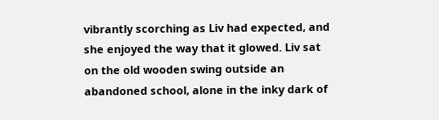vibrantly scorching as Liv had expected, and she enjoyed the way that it glowed. Liv sat on the old wooden swing outside an abandoned school, alone in the inky dark of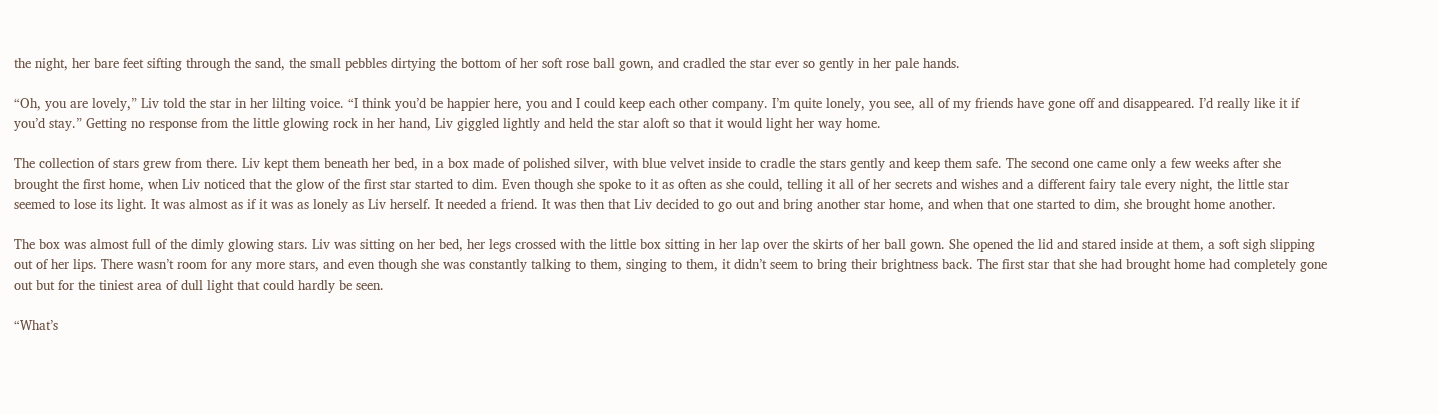the night, her bare feet sifting through the sand, the small pebbles dirtying the bottom of her soft rose ball gown, and cradled the star ever so gently in her pale hands.

“Oh, you are lovely,” Liv told the star in her lilting voice. “I think you’d be happier here, you and I could keep each other company. I’m quite lonely, you see, all of my friends have gone off and disappeared. I’d really like it if you’d stay.” Getting no response from the little glowing rock in her hand, Liv giggled lightly and held the star aloft so that it would light her way home.

The collection of stars grew from there. Liv kept them beneath her bed, in a box made of polished silver, with blue velvet inside to cradle the stars gently and keep them safe. The second one came only a few weeks after she brought the first home, when Liv noticed that the glow of the first star started to dim. Even though she spoke to it as often as she could, telling it all of her secrets and wishes and a different fairy tale every night, the little star seemed to lose its light. It was almost as if it was as lonely as Liv herself. It needed a friend. It was then that Liv decided to go out and bring another star home, and when that one started to dim, she brought home another.

The box was almost full of the dimly glowing stars. Liv was sitting on her bed, her legs crossed with the little box sitting in her lap over the skirts of her ball gown. She opened the lid and stared inside at them, a soft sigh slipping out of her lips. There wasn’t room for any more stars, and even though she was constantly talking to them, singing to them, it didn’t seem to bring their brightness back. The first star that she had brought home had completely gone out but for the tiniest area of dull light that could hardly be seen.

“What’s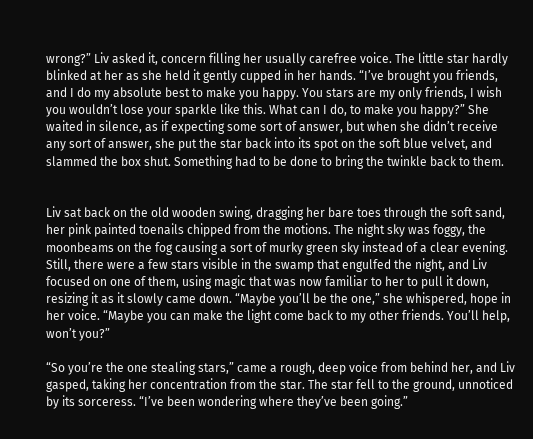wrong?” Liv asked it, concern filling her usually carefree voice. The little star hardly blinked at her as she held it gently cupped in her hands. “I’ve brought you friends, and I do my absolute best to make you happy. You stars are my only friends, I wish you wouldn’t lose your sparkle like this. What can I do, to make you happy?” She waited in silence, as if expecting some sort of answer, but when she didn’t receive any sort of answer, she put the star back into its spot on the soft blue velvet, and slammed the box shut. Something had to be done to bring the twinkle back to them.


Liv sat back on the old wooden swing, dragging her bare toes through the soft sand, her pink painted toenails chipped from the motions. The night sky was foggy, the moonbeams on the fog causing a sort of murky green sky instead of a clear evening. Still, there were a few stars visible in the swamp that engulfed the night, and Liv focused on one of them, using magic that was now familiar to her to pull it down, resizing it as it slowly came down. “Maybe you’ll be the one,” she whispered, hope in her voice. “Maybe you can make the light come back to my other friends. You’ll help, won’t you?”

“So you’re the one stealing stars,” came a rough, deep voice from behind her, and Liv gasped, taking her concentration from the star. The star fell to the ground, unnoticed by its sorceress. “I’ve been wondering where they’ve been going.”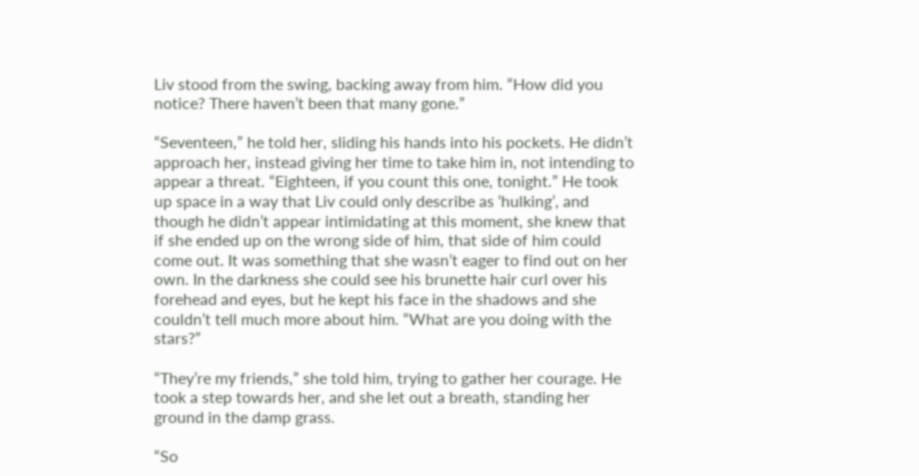Liv stood from the swing, backing away from him. “How did you notice? There haven’t been that many gone.”

“Seventeen,” he told her, sliding his hands into his pockets. He didn’t approach her, instead giving her time to take him in, not intending to appear a threat. “Eighteen, if you count this one, tonight.” He took up space in a way that Liv could only describe as ‘hulking’, and though he didn’t appear intimidating at this moment, she knew that if she ended up on the wrong side of him, that side of him could come out. It was something that she wasn’t eager to find out on her own. In the darkness she could see his brunette hair curl over his forehead and eyes, but he kept his face in the shadows and she couldn’t tell much more about him. “What are you doing with the stars?”

“They’re my friends,” she told him, trying to gather her courage. He took a step towards her, and she let out a breath, standing her ground in the damp grass.

“So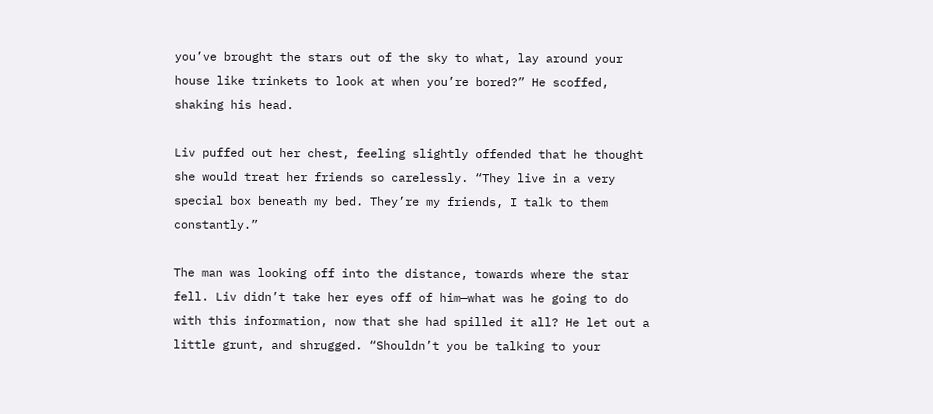you’ve brought the stars out of the sky to what, lay around your house like trinkets to look at when you’re bored?” He scoffed, shaking his head.

Liv puffed out her chest, feeling slightly offended that he thought she would treat her friends so carelessly. “They live in a very special box beneath my bed. They’re my friends, I talk to them constantly.”

The man was looking off into the distance, towards where the star fell. Liv didn’t take her eyes off of him—what was he going to do with this information, now that she had spilled it all? He let out a little grunt, and shrugged. “Shouldn’t you be talking to your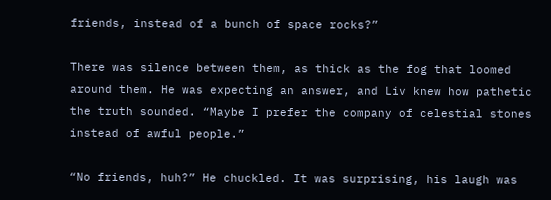friends, instead of a bunch of space rocks?”

There was silence between them, as thick as the fog that loomed around them. He was expecting an answer, and Liv knew how pathetic the truth sounded. “Maybe I prefer the company of celestial stones instead of awful people.”

“No friends, huh?” He chuckled. It was surprising, his laugh was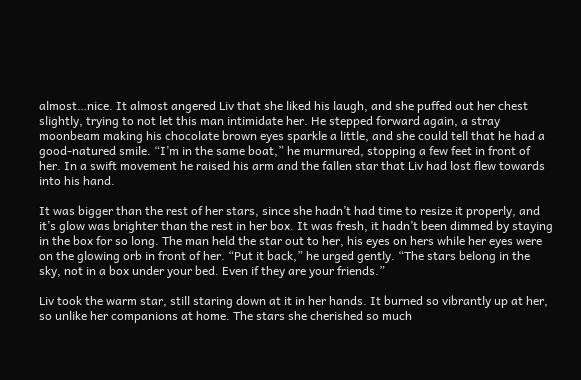almost…nice. It almost angered Liv that she liked his laugh, and she puffed out her chest slightly, trying to not let this man intimidate her. He stepped forward again, a stray moonbeam making his chocolate brown eyes sparkle a little, and she could tell that he had a good-natured smile. “I’m in the same boat,” he murmured, stopping a few feet in front of her. In a swift movement he raised his arm and the fallen star that Liv had lost flew towards into his hand.

It was bigger than the rest of her stars, since she hadn’t had time to resize it properly, and it’s glow was brighter than the rest in her box. It was fresh, it hadn’t been dimmed by staying in the box for so long. The man held the star out to her, his eyes on hers while her eyes were on the glowing orb in front of her. “Put it back,” he urged gently. “The stars belong in the sky, not in a box under your bed. Even if they are your friends.”

Liv took the warm star, still staring down at it in her hands. It burned so vibrantly up at her, so unlike her companions at home. The stars she cherished so much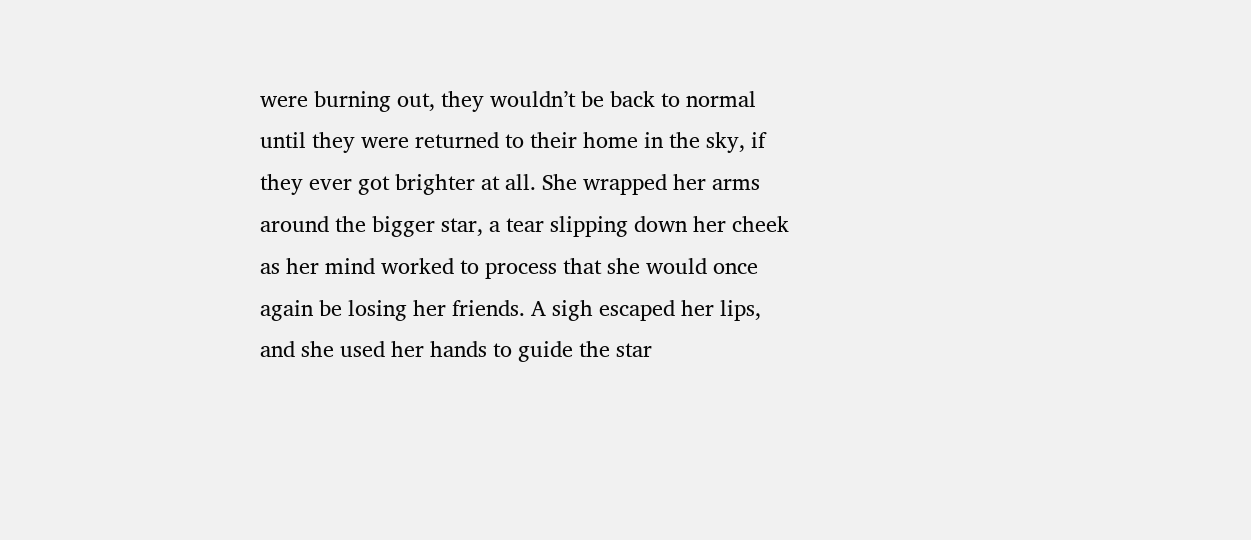were burning out, they wouldn’t be back to normal until they were returned to their home in the sky, if they ever got brighter at all. She wrapped her arms around the bigger star, a tear slipping down her cheek as her mind worked to process that she would once again be losing her friends. A sigh escaped her lips, and she used her hands to guide the star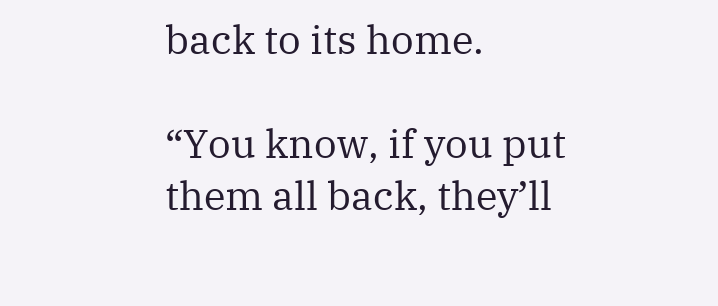back to its home.

“You know, if you put them all back, they’ll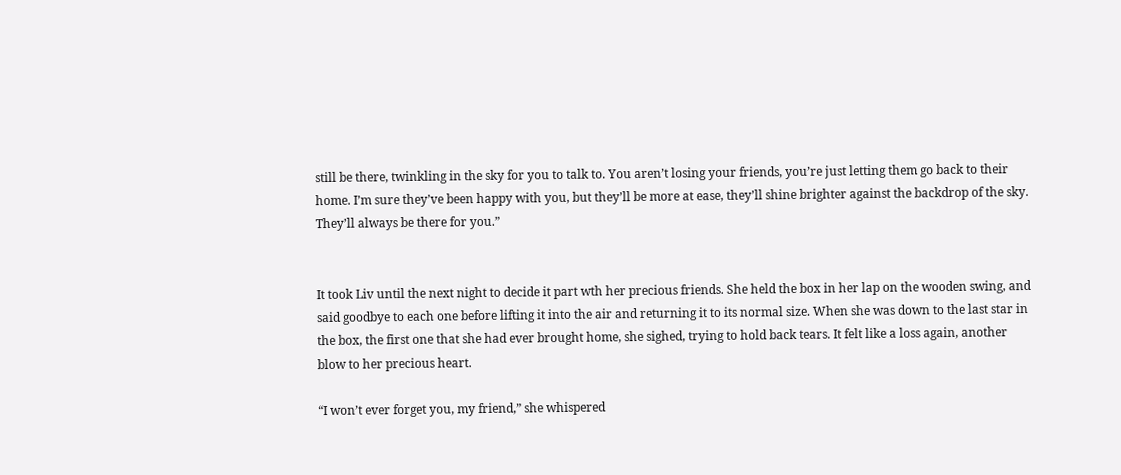still be there, twinkling in the sky for you to talk to. You aren’t losing your friends, you’re just letting them go back to their home. I’m sure they’ve been happy with you, but they’ll be more at ease, they’ll shine brighter against the backdrop of the sky. They’ll always be there for you.”


It took Liv until the next night to decide it part wth her precious friends. She held the box in her lap on the wooden swing, and said goodbye to each one before lifting it into the air and returning it to its normal size. When she was down to the last star in the box, the first one that she had ever brought home, she sighed, trying to hold back tears. It felt like a loss again, another blow to her precious heart.

“I won’t ever forget you, my friend,” she whispered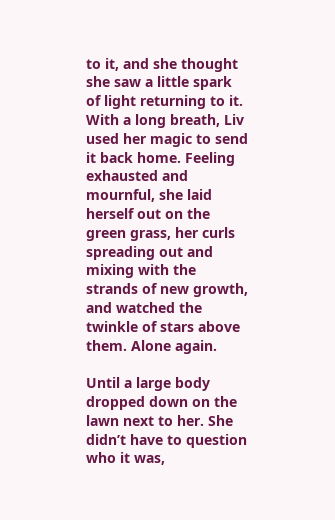to it, and she thought she saw a little spark of light returning to it. With a long breath, Liv used her magic to send it back home. Feeling exhausted and mournful, she laid herself out on the green grass, her curls spreading out and mixing with the strands of new growth, and watched the twinkle of stars above them. Alone again.

Until a large body dropped down on the lawn next to her. She didn’t have to question who it was,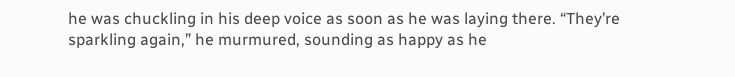he was chuckling in his deep voice as soon as he was laying there. “They’re sparkling again,” he murmured, sounding as happy as he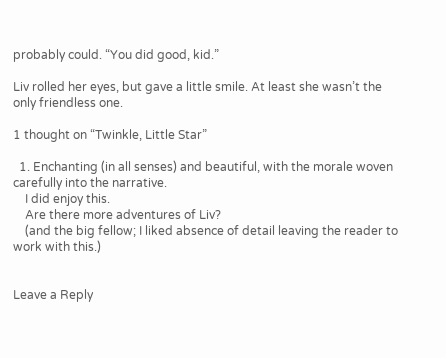probably could. “You did good, kid.”

Liv rolled her eyes, but gave a little smile. At least she wasn’t the only friendless one.

1 thought on “Twinkle, Little Star”

  1. Enchanting (in all senses) and beautiful, with the morale woven carefully into the narrative.
    I did enjoy this.
    Are there more adventures of Liv?
    (and the big fellow; I liked absence of detail leaving the reader to work with this.)


Leave a Reply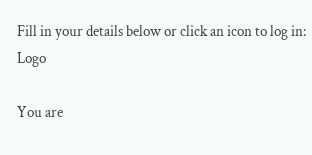Fill in your details below or click an icon to log in: Logo

You are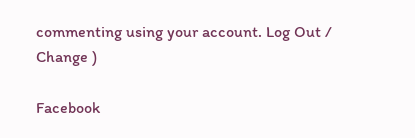commenting using your account. Log Out /  Change )

Facebook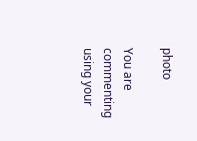photo

You are commenting using your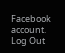Facebook account. Log Out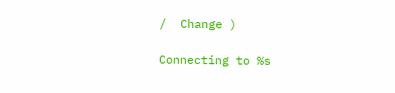/  Change )

Connecting to %s